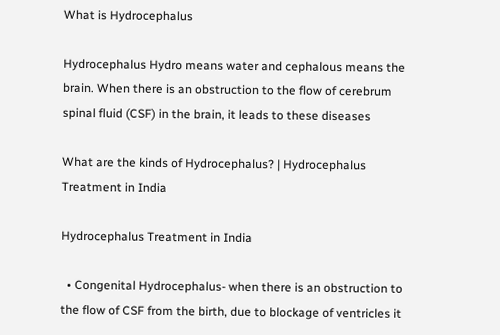What is Hydrocephalus

Hydrocephalus Hydro means water and cephalous means the brain. When there is an obstruction to the flow of cerebrum spinal fluid (CSF) in the brain, it leads to these diseases

What are the kinds of Hydrocephalus? | Hydrocephalus Treatment in India

Hydrocephalus Treatment in India

  • Congenital Hydrocephalus- when there is an obstruction to the flow of CSF from the birth, due to blockage of ventricles it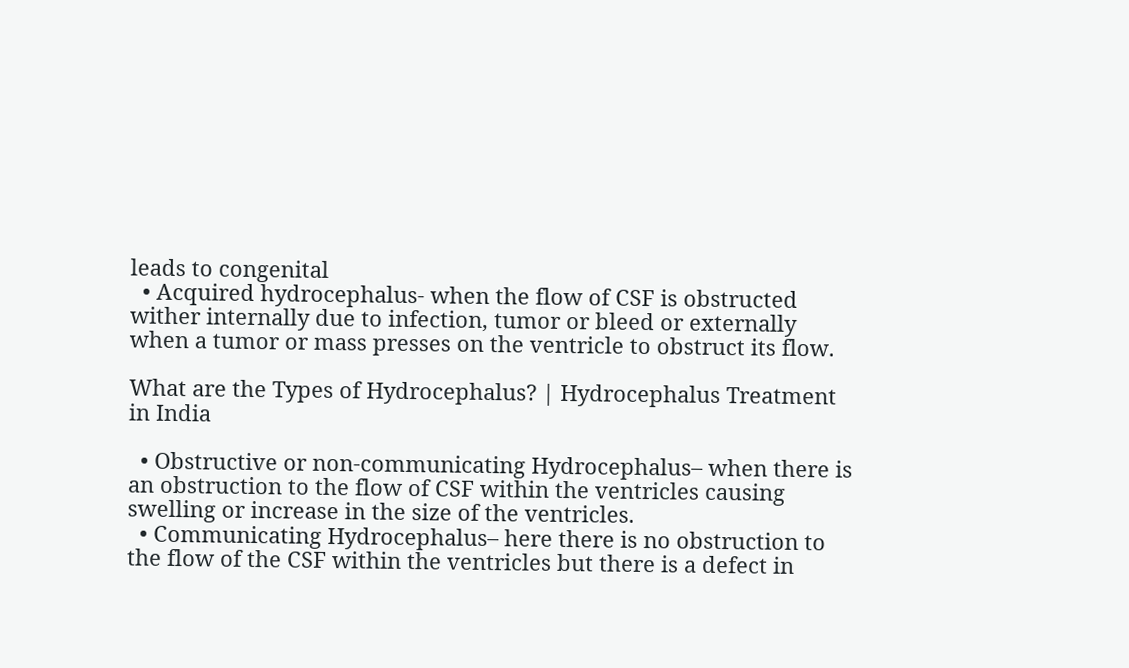leads to congenital
  • Acquired hydrocephalus- when the flow of CSF is obstructed wither internally due to infection, tumor or bleed or externally when a tumor or mass presses on the ventricle to obstruct its flow.

What are the Types of Hydrocephalus? | Hydrocephalus Treatment in India

  • Obstructive or non-communicating Hydrocephalus– when there is an obstruction to the flow of CSF within the ventricles causing swelling or increase in the size of the ventricles.
  • Communicating Hydrocephalus– here there is no obstruction to the flow of the CSF within the ventricles but there is a defect in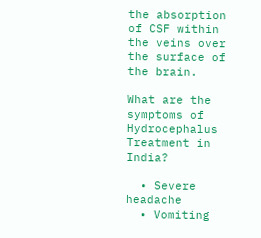the absorption of CSF within the veins over the surface of the brain.

What are the symptoms of Hydrocephalus  Treatment in India?

  • Severe headache
  • Vomiting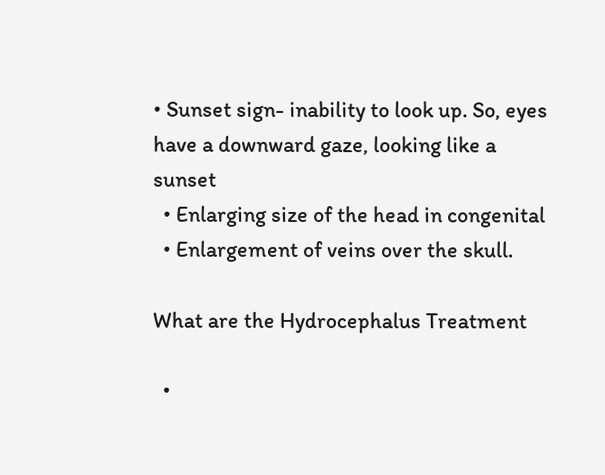• Sunset sign- inability to look up. So, eyes have a downward gaze, looking like a sunset
  • Enlarging size of the head in congenital
  • Enlargement of veins over the skull.

What are the Hydrocephalus Treatment

  •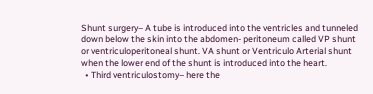Shunt surgery– A tube is introduced into the ventricles and tunneled down below the skin into the abdomen- peritoneum called VP shunt or ventriculoperitoneal shunt. VA shunt or Ventriculo Arterial shunt when the lower end of the shunt is introduced into the heart.
  • Third ventriculostomy– here the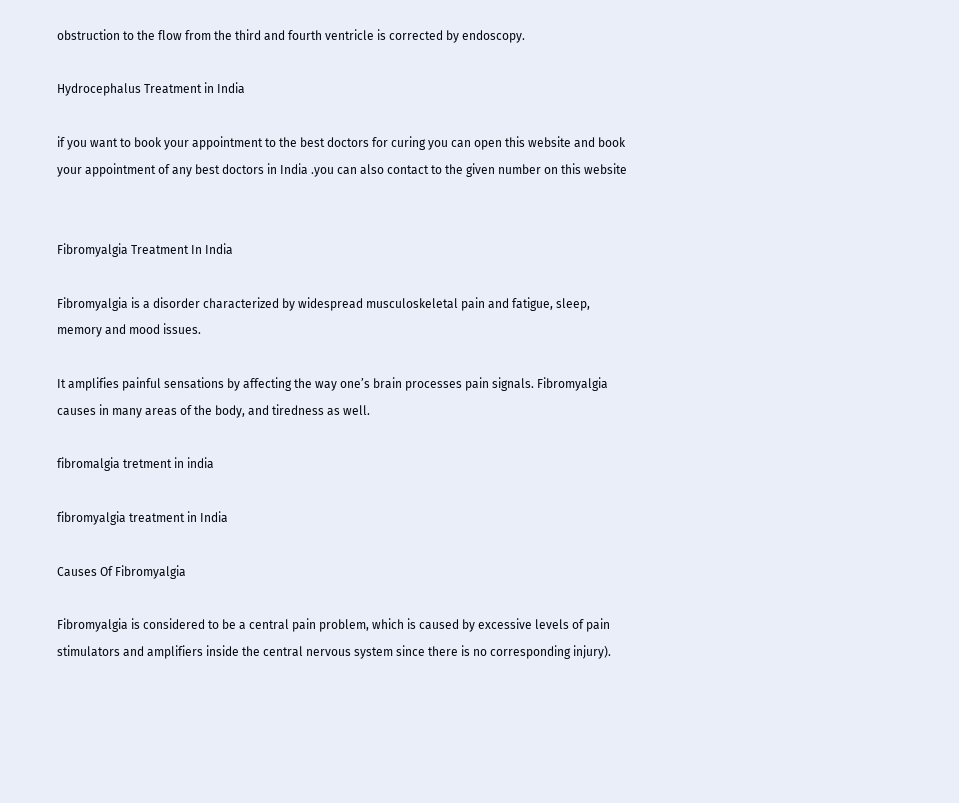obstruction to the flow from the third and fourth ventricle is corrected by endoscopy.

Hydrocephalus Treatment in India

if you want to book your appointment to the best doctors for curing you can open this website and book your appointment of any best doctors in India .you can also contact to the given number on this website


Fibromyalgia Treatment In India

Fibromyalgia is a disorder characterized by widespread musculoskeletal pain and fatigue, sleep, memory and mood issues.

It amplifies painful sensations by affecting the way one’s brain processes pain signals. Fibromyalgia causes in many areas of the body, and tiredness as well.

fibromalgia tretment in india

fibromyalgia treatment in India

Causes Of Fibromyalgia

Fibromyalgia is considered to be a central pain problem, which is caused by excessive levels of pain stimulators and amplifiers inside the central nervous system since there is no corresponding injury).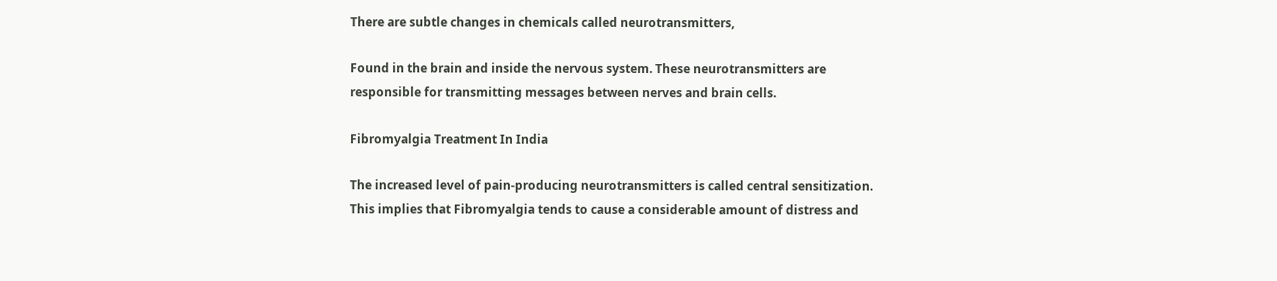There are subtle changes in chemicals called neurotransmitters,

Found in the brain and inside the nervous system. These neurotransmitters are responsible for transmitting messages between nerves and brain cells.

Fibromyalgia Treatment In India

The increased level of pain-producing neurotransmitters is called central sensitization. This implies that Fibromyalgia tends to cause a considerable amount of distress and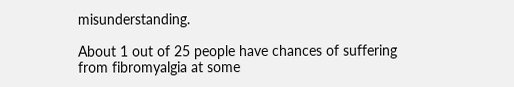misunderstanding.

About 1 out of 25 people have chances of suffering from fibromyalgia at some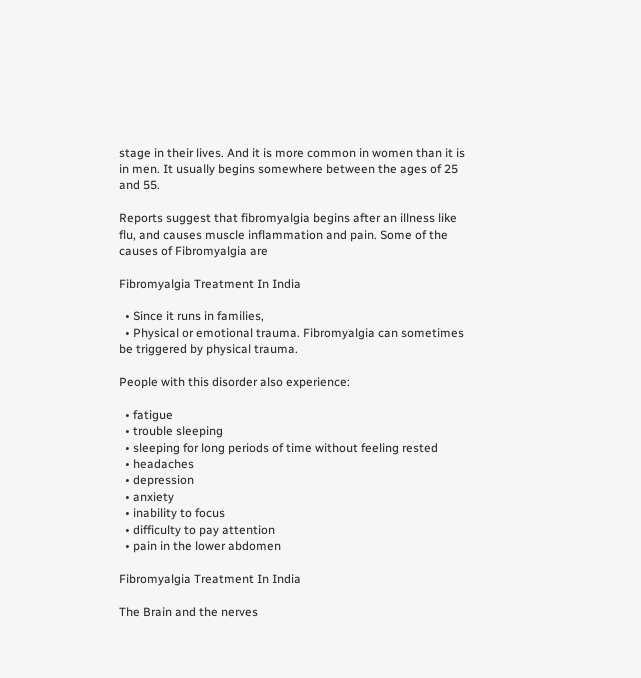stage in their lives. And it is more common in women than it is in men. It usually begins somewhere between the ages of 25 and 55.

Reports suggest that fibromyalgia begins after an illness like flu, and causes muscle inflammation and pain. Some of the causes of Fibromyalgia are

Fibromyalgia Treatment In India

  • Since it runs in families,
  • Physical or emotional trauma. Fibromyalgia can sometimes be triggered by physical trauma.

People with this disorder also experience:

  • fatigue
  • trouble sleeping
  • sleeping for long periods of time without feeling rested
  • headaches
  • depression
  • anxiety
  • inability to focus
  • difficulty to pay attention
  • pain in the lower abdomen

Fibromyalgia Treatment In India

The Brain and the nerves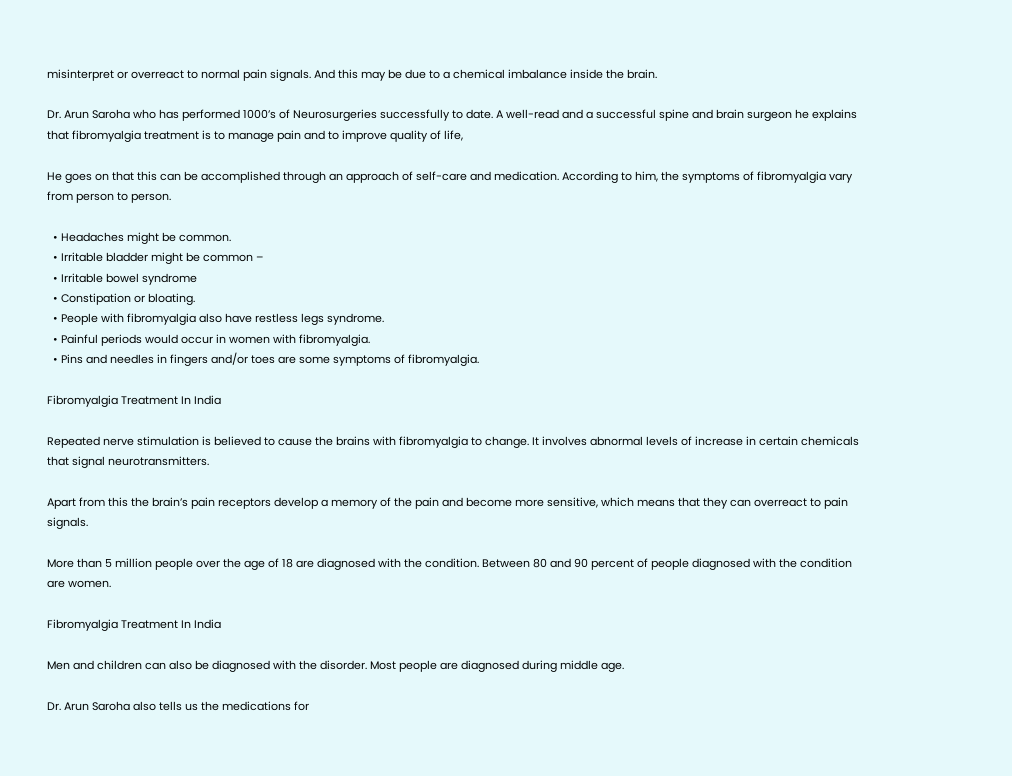misinterpret or overreact to normal pain signals. And this may be due to a chemical imbalance inside the brain.

Dr. Arun Saroha who has performed 1000’s of Neurosurgeries successfully to date. A well-read and a successful spine and brain surgeon he explains that fibromyalgia treatment is to manage pain and to improve quality of life,

He goes on that this can be accomplished through an approach of self-care and medication. According to him, the symptoms of fibromyalgia vary from person to person.

  • Headaches might be common.
  • Irritable bladder might be common –
  • Irritable bowel syndrome
  • Constipation or bloating.
  • People with fibromyalgia also have restless legs syndrome.
  • Painful periods would occur in women with fibromyalgia.
  • Pins and needles in fingers and/or toes are some symptoms of fibromyalgia.

Fibromyalgia Treatment In India

Repeated nerve stimulation is believed to cause the brains with fibromyalgia to change. It involves abnormal levels of increase in certain chemicals that signal neurotransmitters.

Apart from this the brain’s pain receptors develop a memory of the pain and become more sensitive, which means that they can overreact to pain signals.

More than 5 million people over the age of 18 are diagnosed with the condition. Between 80 and 90 percent of people diagnosed with the condition are women.

Fibromyalgia Treatment In India

Men and children can also be diagnosed with the disorder. Most people are diagnosed during middle age.

Dr. Arun Saroha also tells us the medications for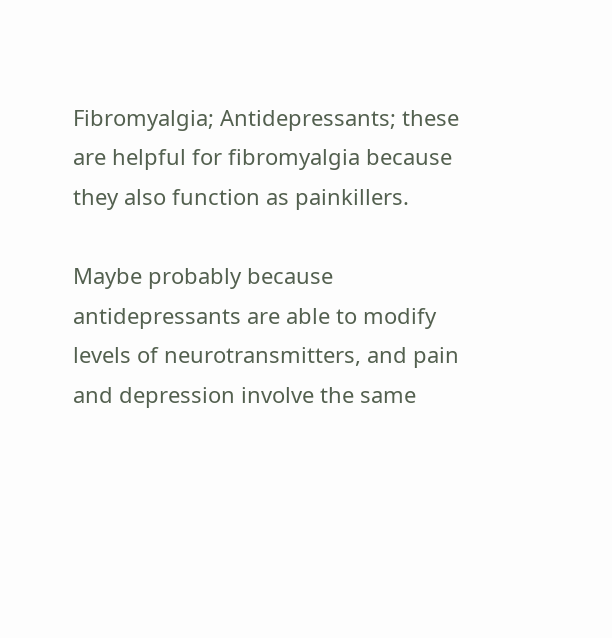Fibromyalgia; Antidepressants; these are helpful for fibromyalgia because they also function as painkillers.

Maybe probably because antidepressants are able to modify levels of neurotransmitters, and pain and depression involve the same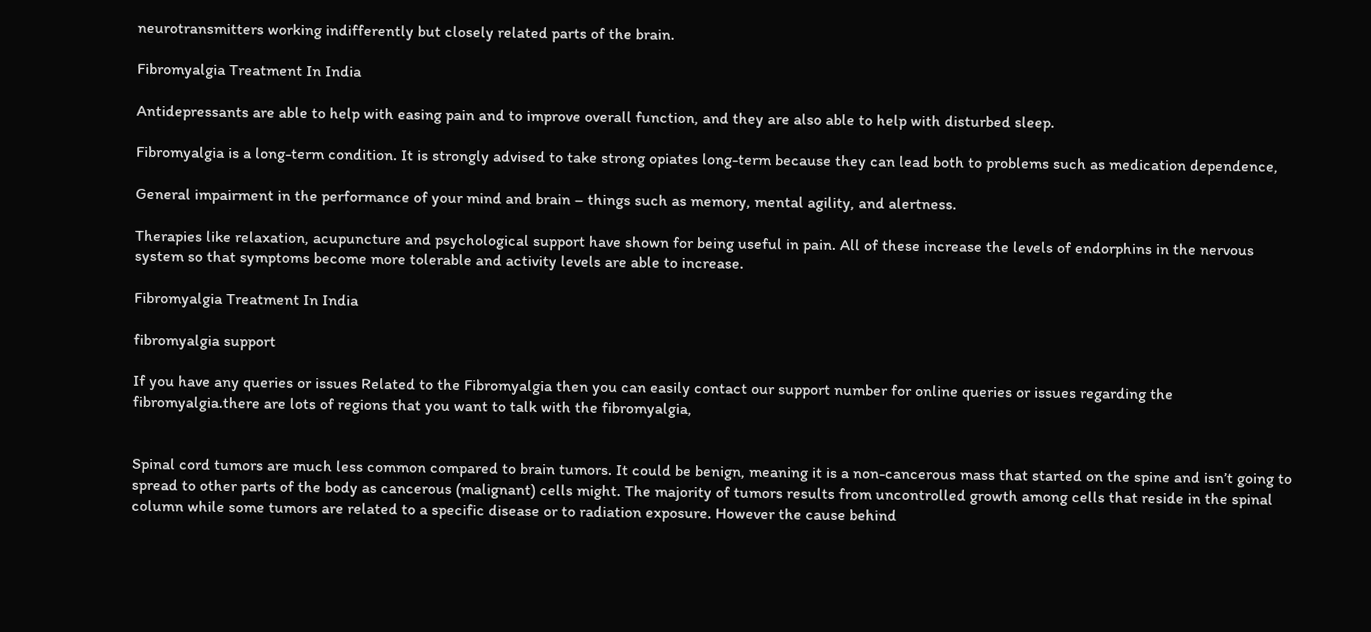neurotransmitters working indifferently but closely related parts of the brain.

Fibromyalgia Treatment In India

Antidepressants are able to help with easing pain and to improve overall function, and they are also able to help with disturbed sleep.

Fibromyalgia is a long-term condition. It is strongly advised to take strong opiates long-term because they can lead both to problems such as medication dependence,

General impairment in the performance of your mind and brain – things such as memory, mental agility, and alertness.

Therapies like relaxation, acupuncture and psychological support have shown for being useful in pain. All of these increase the levels of endorphins in the nervous system so that symptoms become more tolerable and activity levels are able to increase.

Fibromyalgia Treatment In India

fibromyalgia support

If you have any queries or issues Related to the Fibromyalgia then you can easily contact our support number for online queries or issues regarding the fibromyalgia.there are lots of regions that you want to talk with the fibromyalgia,


Spinal cord tumors are much less common compared to brain tumors. It could be benign, meaning it is a non-cancerous mass that started on the spine and isn’t going to spread to other parts of the body as cancerous (malignant) cells might. The majority of tumors results from uncontrolled growth among cells that reside in the spinal column while some tumors are related to a specific disease or to radiation exposure. However the cause behind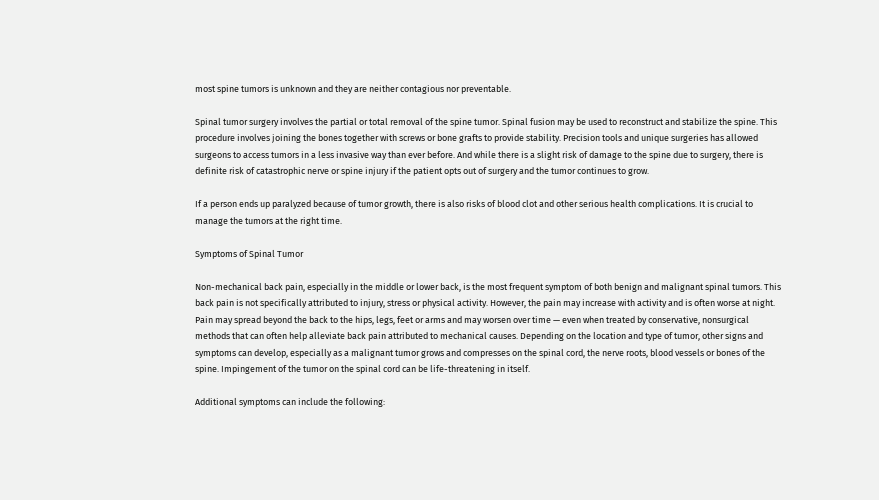most spine tumors is unknown and they are neither contagious nor preventable.

Spinal tumor surgery involves the partial or total removal of the spine tumor. Spinal fusion may be used to reconstruct and stabilize the spine. This procedure involves joining the bones together with screws or bone grafts to provide stability. Precision tools and unique surgeries has allowed surgeons to access tumors in a less invasive way than ever before. And while there is a slight risk of damage to the spine due to surgery, there is definite risk of catastrophic nerve or spine injury if the patient opts out of surgery and the tumor continues to grow.

If a person ends up paralyzed because of tumor growth, there is also risks of blood clot and other serious health complications. It is crucial to manage the tumors at the right time.

Symptoms of Spinal Tumor

Non-mechanical back pain, especially in the middle or lower back, is the most frequent symptom of both benign and malignant spinal tumors. This back pain is not specifically attributed to injury, stress or physical activity. However, the pain may increase with activity and is often worse at night. Pain may spread beyond the back to the hips, legs, feet or arms and may worsen over time — even when treated by conservative, nonsurgical methods that can often help alleviate back pain attributed to mechanical causes. Depending on the location and type of tumor, other signs and symptoms can develop, especially as a malignant tumor grows and compresses on the spinal cord, the nerve roots, blood vessels or bones of the spine. Impingement of the tumor on the spinal cord can be life-threatening in itself.

Additional symptoms can include the following: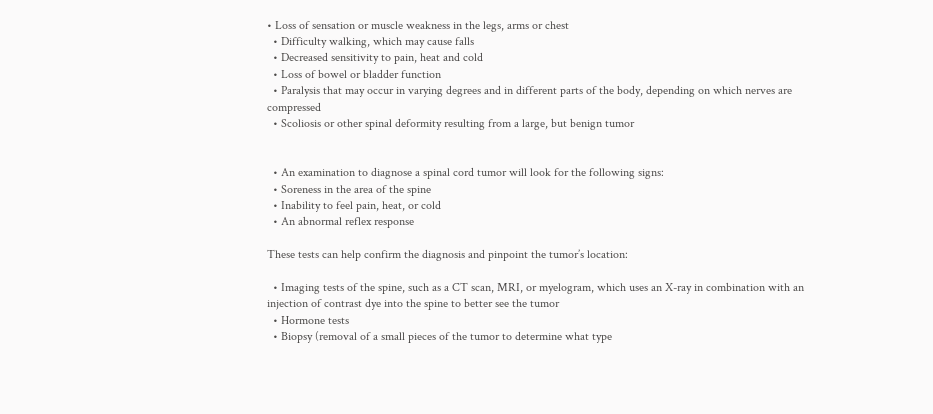• Loss of sensation or muscle weakness in the legs, arms or chest
  • Difficulty walking, which may cause falls
  • Decreased sensitivity to pain, heat and cold
  • Loss of bowel or bladder function
  • Paralysis that may occur in varying degrees and in different parts of the body, depending on which nerves are compressed
  • Scoliosis or other spinal deformity resulting from a large, but benign tumor


  • An examination to diagnose a spinal cord tumor will look for the following signs:
  • Soreness in the area of the spine
  • Inability to feel pain, heat, or cold
  • An abnormal reflex response

These tests can help confirm the diagnosis and pinpoint the tumor’s location:

  • Imaging tests of the spine, such as a CT scan, MRI, or myelogram, which uses an X-ray in combination with an injection of contrast dye into the spine to better see the tumor
  • Hormone tests
  • Biopsy (removal of a small pieces of the tumor to determine what type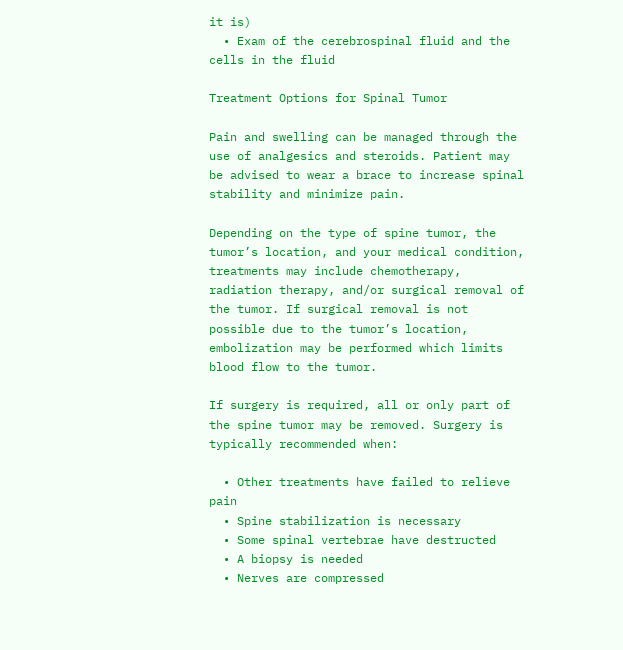it is)
  • Exam of the cerebrospinal fluid and the cells in the fluid

Treatment Options for Spinal Tumor

Pain and swelling can be managed through the use of analgesics and steroids. Patient may be advised to wear a brace to increase spinal stability and minimize pain.

Depending on the type of spine tumor, the tumor’s location, and your medical condition, treatments may include chemotherapy, radiation therapy, and/or surgical removal of the tumor. If surgical removal is not possible due to the tumor’s location, embolization may be performed which limits blood flow to the tumor.

If surgery is required, all or only part of the spine tumor may be removed. Surgery is typically recommended when:

  • Other treatments have failed to relieve pain
  • Spine stabilization is necessary
  • Some spinal vertebrae have destructed
  • A biopsy is needed
  • Nerves are compressed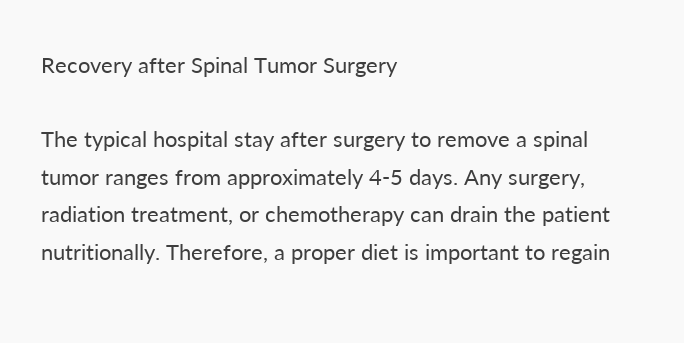Recovery after Spinal Tumor Surgery

The typical hospital stay after surgery to remove a spinal tumor ranges from approximately 4-5 days. Any surgery, radiation treatment, or chemotherapy can drain the patient nutritionally. Therefore, a proper diet is important to regain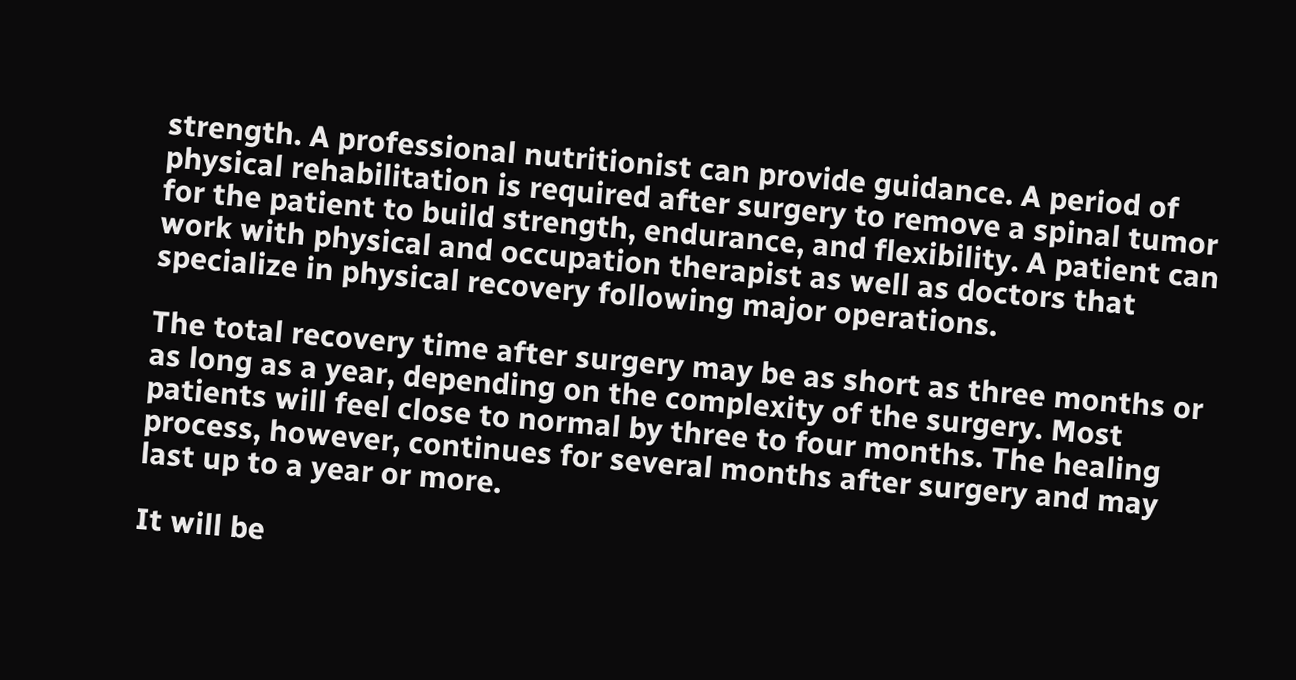strength. A professional nutritionist can provide guidance. A period of physical rehabilitation is required after surgery to remove a spinal tumor for the patient to build strength, endurance, and flexibility. A patient can work with physical and occupation therapist as well as doctors that specialize in physical recovery following major operations.

The total recovery time after surgery may be as short as three months or as long as a year, depending on the complexity of the surgery. Most patients will feel close to normal by three to four months. The healing process, however, continues for several months after surgery and may last up to a year or more.

It will be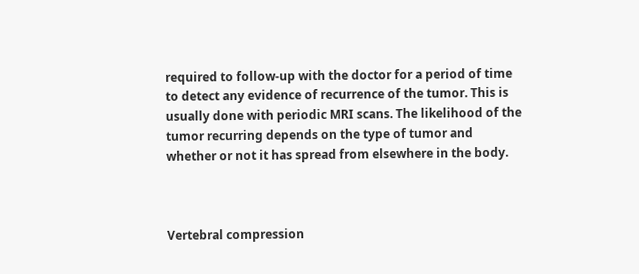required to follow-up with the doctor for a period of time to detect any evidence of recurrence of the tumor. This is usually done with periodic MRI scans. The likelihood of the tumor recurring depends on the type of tumor and whether or not it has spread from elsewhere in the body.



Vertebral compression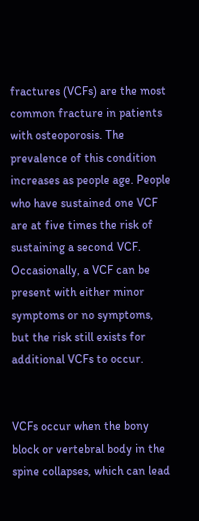fractures (VCFs) are the most common fracture in patients with osteoporosis. The prevalence of this condition increases as people age. People who have sustained one VCF are at five times the risk of sustaining a second VCF. Occasionally, a VCF can be present with either minor symptoms or no symptoms, but the risk still exists for additional VCFs to occur.


VCFs occur when the bony block or vertebral body in the spine collapses, which can lead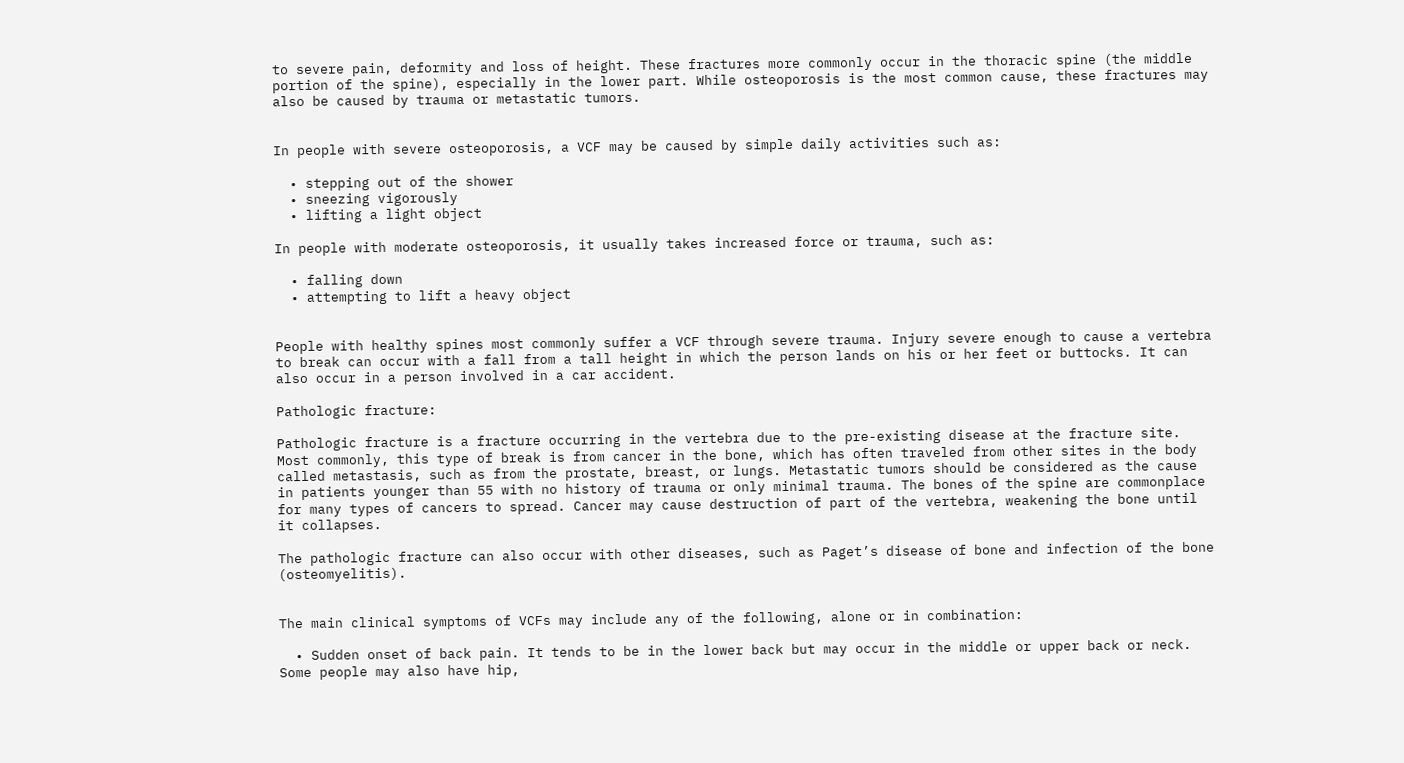to severe pain, deformity and loss of height. These fractures more commonly occur in the thoracic spine (the middle portion of the spine), especially in the lower part. While osteoporosis is the most common cause, these fractures may also be caused by trauma or metastatic tumors.


In people with severe osteoporosis, a VCF may be caused by simple daily activities such as:

  • stepping out of the shower
  • sneezing vigorously
  • lifting a light object

In people with moderate osteoporosis, it usually takes increased force or trauma, such as:

  • falling down
  • attempting to lift a heavy object


People with healthy spines most commonly suffer a VCF through severe trauma. Injury severe enough to cause a vertebra to break can occur with a fall from a tall height in which the person lands on his or her feet or buttocks. It can also occur in a person involved in a car accident.

Pathologic fracture:

Pathologic fracture is a fracture occurring in the vertebra due to the pre-existing disease at the fracture site. Most commonly, this type of break is from cancer in the bone, which has often traveled from other sites in the body called metastasis, such as from the prostate, breast, or lungs. Metastatic tumors should be considered as the cause in patients younger than 55 with no history of trauma or only minimal trauma. The bones of the spine are commonplace for many types of cancers to spread. Cancer may cause destruction of part of the vertebra, weakening the bone until it collapses.

The pathologic fracture can also occur with other diseases, such as Paget’s disease of bone and infection of the bone (osteomyelitis).


The main clinical symptoms of VCFs may include any of the following, alone or in combination:

  • Sudden onset of back pain. It tends to be in the lower back but may occur in the middle or upper back or neck. Some people may also have hip,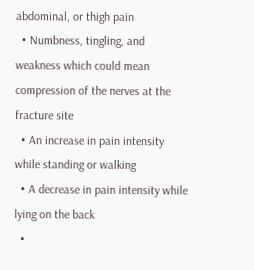abdominal, or thigh pain
  • Numbness, tingling, and weakness which could mean compression of the nerves at the fracture site
  • An increase in pain intensity while standing or walking
  • A decrease in pain intensity while lying on the back
  •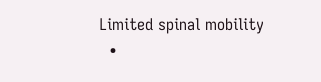Limited spinal mobility
  •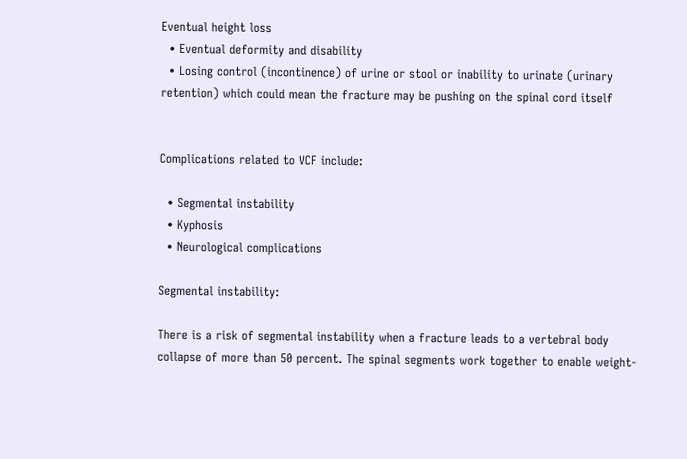Eventual height loss
  • Eventual deformity and disability
  • Losing control (incontinence) of urine or stool or inability to urinate (urinary retention) which could mean the fracture may be pushing on the spinal cord itself


Complications related to VCF include:

  • Segmental instability
  • Kyphosis
  • Neurological complications

Segmental instability:

There is a risk of segmental instability when a fracture leads to a vertebral body collapse of more than 50 percent. The spinal segments work together to enable weight-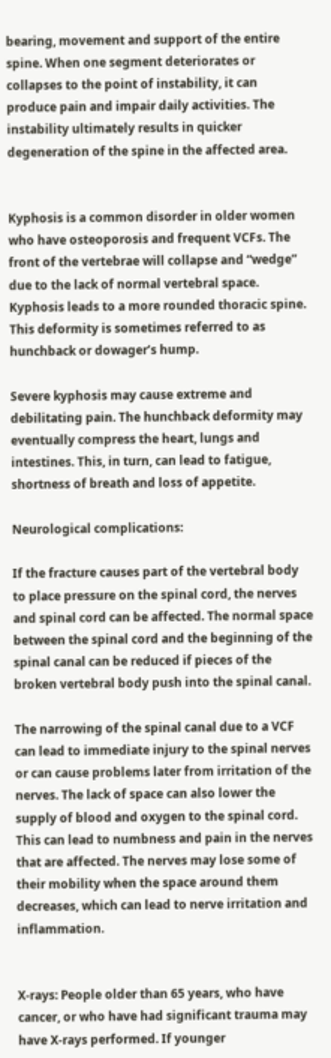bearing, movement and support of the entire spine. When one segment deteriorates or collapses to the point of instability, it can produce pain and impair daily activities. The instability ultimately results in quicker degeneration of the spine in the affected area.


Kyphosis is a common disorder in older women who have osteoporosis and frequent VCFs. The front of the vertebrae will collapse and “wedge” due to the lack of normal vertebral space. Kyphosis leads to a more rounded thoracic spine. This deformity is sometimes referred to as hunchback or dowager’s hump.

Severe kyphosis may cause extreme and debilitating pain. The hunchback deformity may eventually compress the heart, lungs and intestines. This, in turn, can lead to fatigue, shortness of breath and loss of appetite.

Neurological complications:

If the fracture causes part of the vertebral body to place pressure on the spinal cord, the nerves and spinal cord can be affected. The normal space between the spinal cord and the beginning of the spinal canal can be reduced if pieces of the broken vertebral body push into the spinal canal.

The narrowing of the spinal canal due to a VCF can lead to immediate injury to the spinal nerves or can cause problems later from irritation of the nerves. The lack of space can also lower the supply of blood and oxygen to the spinal cord. This can lead to numbness and pain in the nerves that are affected. The nerves may lose some of their mobility when the space around them decreases, which can lead to nerve irritation and inflammation.


X-rays: People older than 65 years, who have cancer, or who have had significant trauma may have X-rays performed. If younger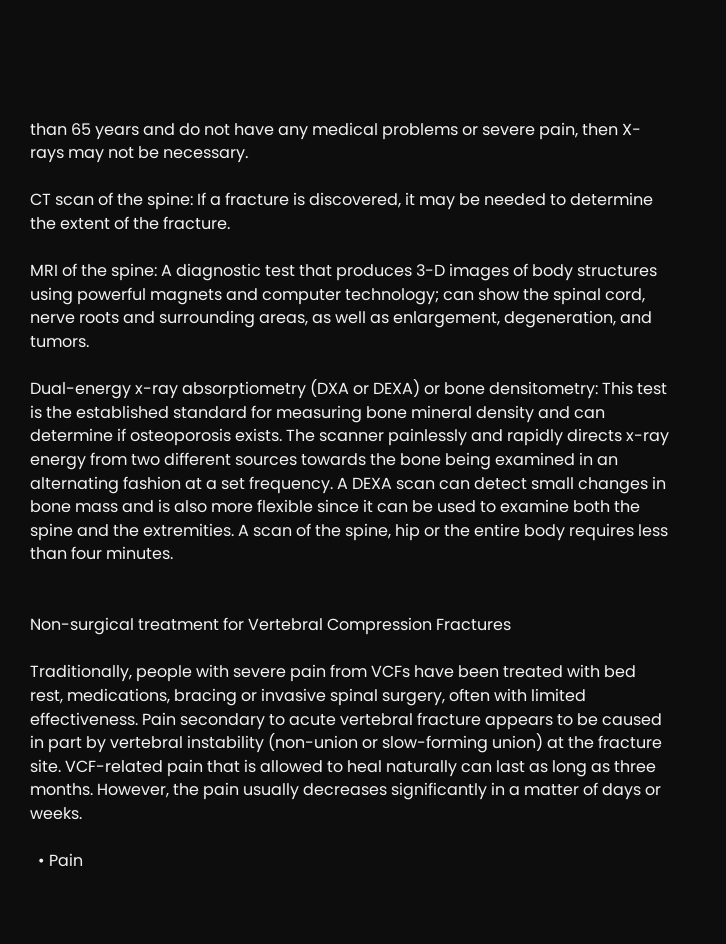than 65 years and do not have any medical problems or severe pain, then X-rays may not be necessary.

CT scan of the spine: If a fracture is discovered, it may be needed to determine the extent of the fracture.

MRI of the spine: A diagnostic test that produces 3-D images of body structures using powerful magnets and computer technology; can show the spinal cord, nerve roots and surrounding areas, as well as enlargement, degeneration, and tumors.

Dual-energy x-ray absorptiometry (DXA or DEXA) or bone densitometry: This test is the established standard for measuring bone mineral density and can determine if osteoporosis exists. The scanner painlessly and rapidly directs x-ray energy from two different sources towards the bone being examined in an alternating fashion at a set frequency. A DEXA scan can detect small changes in bone mass and is also more flexible since it can be used to examine both the spine and the extremities. A scan of the spine, hip or the entire body requires less than four minutes.


Non-surgical treatment for Vertebral Compression Fractures

Traditionally, people with severe pain from VCFs have been treated with bed rest, medications, bracing or invasive spinal surgery, often with limited effectiveness. Pain secondary to acute vertebral fracture appears to be caused in part by vertebral instability (non-union or slow-forming union) at the fracture site. VCF-related pain that is allowed to heal naturally can last as long as three months. However, the pain usually decreases significantly in a matter of days or weeks.

  • Pain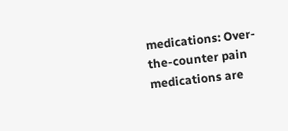medications: Over-the-counter pain medications are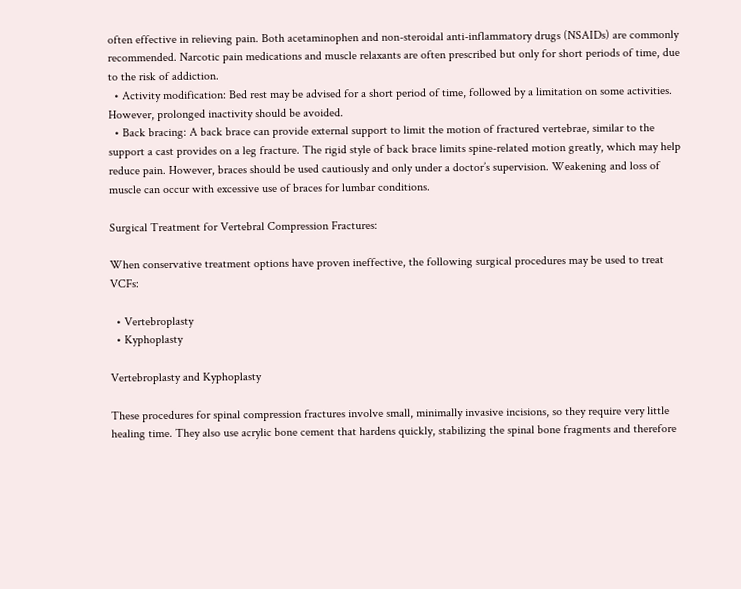often effective in relieving pain. Both acetaminophen and non-steroidal anti-inflammatory drugs (NSAIDs) are commonly recommended. Narcotic pain medications and muscle relaxants are often prescribed but only for short periods of time, due to the risk of addiction.
  • Activity modification: Bed rest may be advised for a short period of time, followed by a limitation on some activities. However, prolonged inactivity should be avoided.
  • Back bracing: A back brace can provide external support to limit the motion of fractured vertebrae, similar to the support a cast provides on a leg fracture. The rigid style of back brace limits spine-related motion greatly, which may help reduce pain. However, braces should be used cautiously and only under a doctor’s supervision. Weakening and loss of muscle can occur with excessive use of braces for lumbar conditions.

Surgical Treatment for Vertebral Compression Fractures:

When conservative treatment options have proven ineffective, the following surgical procedures may be used to treat VCFs:

  • Vertebroplasty
  • Kyphoplasty

Vertebroplasty and Kyphoplasty

These procedures for spinal compression fractures involve small, minimally invasive incisions, so they require very little healing time. They also use acrylic bone cement that hardens quickly, stabilizing the spinal bone fragments and therefore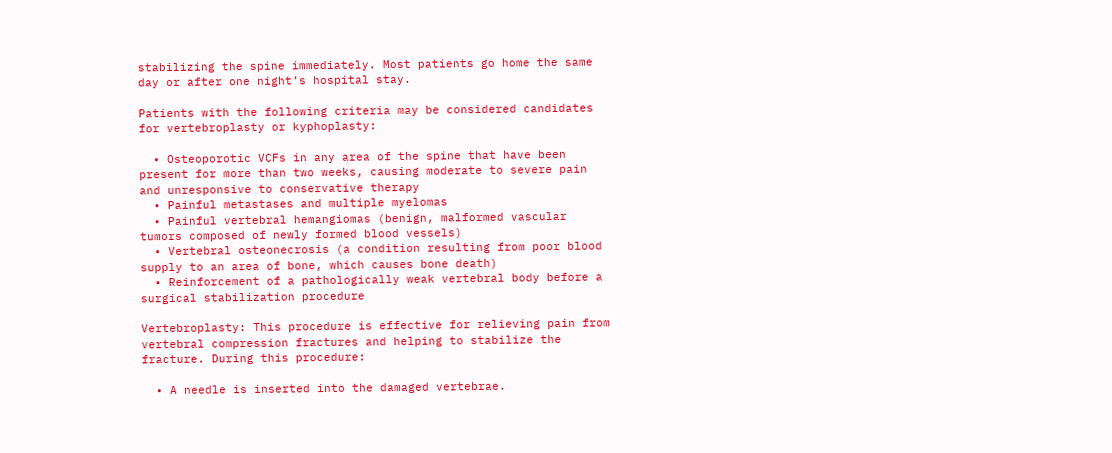stabilizing the spine immediately. Most patients go home the same day or after one night’s hospital stay.

Patients with the following criteria may be considered candidates for vertebroplasty or kyphoplasty:

  • Osteoporotic VCFs in any area of the spine that have been present for more than two weeks, causing moderate to severe pain and unresponsive to conservative therapy
  • Painful metastases and multiple myelomas
  • Painful vertebral hemangiomas (benign, malformed vascular tumors composed of newly formed blood vessels)
  • Vertebral osteonecrosis (a condition resulting from poor blood supply to an area of bone, which causes bone death)
  • Reinforcement of a pathologically weak vertebral body before a surgical stabilization procedure

Vertebroplasty: This procedure is effective for relieving pain from vertebral compression fractures and helping to stabilize the fracture. During this procedure:

  • A needle is inserted into the damaged vertebrae.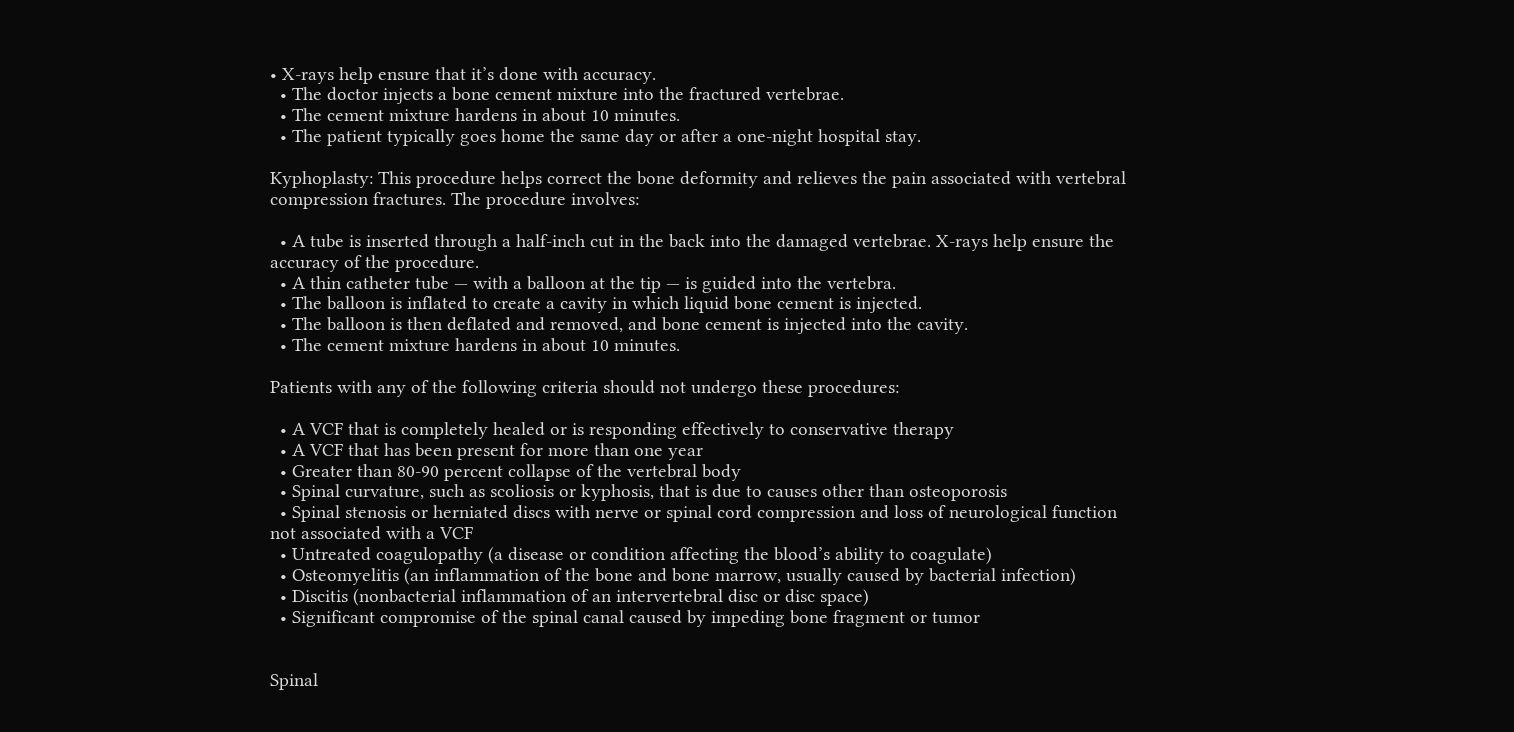• X-rays help ensure that it’s done with accuracy.
  • The doctor injects a bone cement mixture into the fractured vertebrae.
  • The cement mixture hardens in about 10 minutes.
  • The patient typically goes home the same day or after a one-night hospital stay.

Kyphoplasty: This procedure helps correct the bone deformity and relieves the pain associated with vertebral compression fractures. The procedure involves:

  • A tube is inserted through a half-inch cut in the back into the damaged vertebrae. X-rays help ensure the accuracy of the procedure.
  • A thin catheter tube — with a balloon at the tip — is guided into the vertebra.
  • The balloon is inflated to create a cavity in which liquid bone cement is injected.
  • The balloon is then deflated and removed, and bone cement is injected into the cavity.
  • The cement mixture hardens in about 10 minutes.

Patients with any of the following criteria should not undergo these procedures:

  • A VCF that is completely healed or is responding effectively to conservative therapy
  • A VCF that has been present for more than one year
  • Greater than 80-90 percent collapse of the vertebral body
  • Spinal curvature, such as scoliosis or kyphosis, that is due to causes other than osteoporosis
  • Spinal stenosis or herniated discs with nerve or spinal cord compression and loss of neurological function not associated with a VCF
  • Untreated coagulopathy (a disease or condition affecting the blood’s ability to coagulate)
  • Osteomyelitis (an inflammation of the bone and bone marrow, usually caused by bacterial infection)
  • Discitis (nonbacterial inflammation of an intervertebral disc or disc space)
  • Significant compromise of the spinal canal caused by impeding bone fragment or tumor


Spinal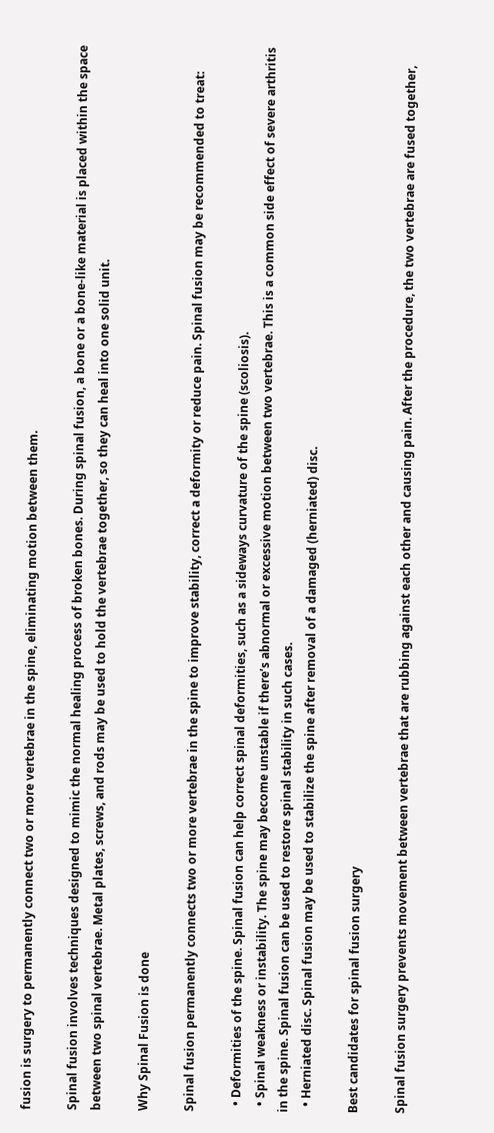fusion is surgery to permanently connect two or more vertebrae in the spine, eliminating motion between them.

Spinal fusion involves techniques designed to mimic the normal healing process of broken bones. During spinal fusion, a bone or a bone-like material is placed within the space between two spinal vertebrae. Metal plates, screws, and rods may be used to hold the vertebrae together, so they can heal into one solid unit.

Why Spinal Fusion is done

Spinal fusion permanently connects two or more vertebrae in the spine to improve stability, correct a deformity or reduce pain. Spinal fusion may be recommended to treat:

  • Deformities of the spine. Spinal fusion can help correct spinal deformities, such as a sideways curvature of the spine (scoliosis).
  • Spinal weakness or instability. The spine may become unstable if there’s abnormal or excessive motion between two vertebrae. This is a common side effect of severe arthritis in the spine. Spinal fusion can be used to restore spinal stability in such cases.
  • Herniated disc. Spinal fusion may be used to stabilize the spine after removal of a damaged (herniated) disc.

Best candidates for spinal fusion surgery

Spinal fusion surgery prevents movement between vertebrae that are rubbing against each other and causing pain. After the procedure, the two vertebrae are fused together,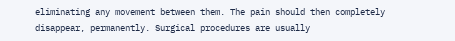eliminating any movement between them. The pain should then completely disappear, permanently. Surgical procedures are usually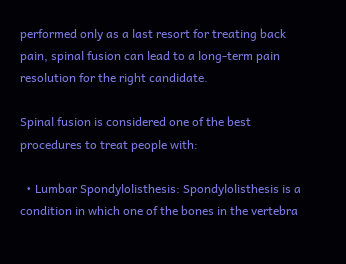performed only as a last resort for treating back pain, spinal fusion can lead to a long-term pain resolution for the right candidate.

Spinal fusion is considered one of the best procedures to treat people with:

  • Lumbar Spondylolisthesis: Spondylolisthesis is a condition in which one of the bones in the vertebra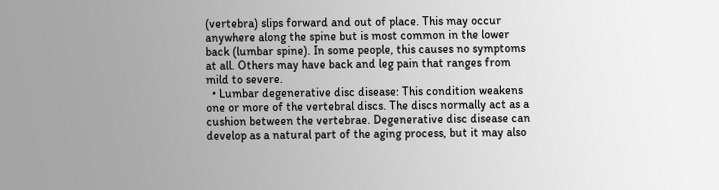(vertebra) slips forward and out of place. This may occur anywhere along the spine but is most common in the lower back (lumbar spine). In some people, this causes no symptoms at all. Others may have back and leg pain that ranges from mild to severe.
  • Lumbar degenerative disc disease: This condition weakens one or more of the vertebral discs. The discs normally act as a cushion between the vertebrae. Degenerative disc disease can develop as a natural part of the aging process, but it may also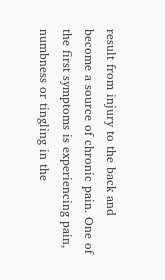result from injury to the back and become a source of chronic pain. One of the first symptoms is experiencing pain, numbness or tingling in the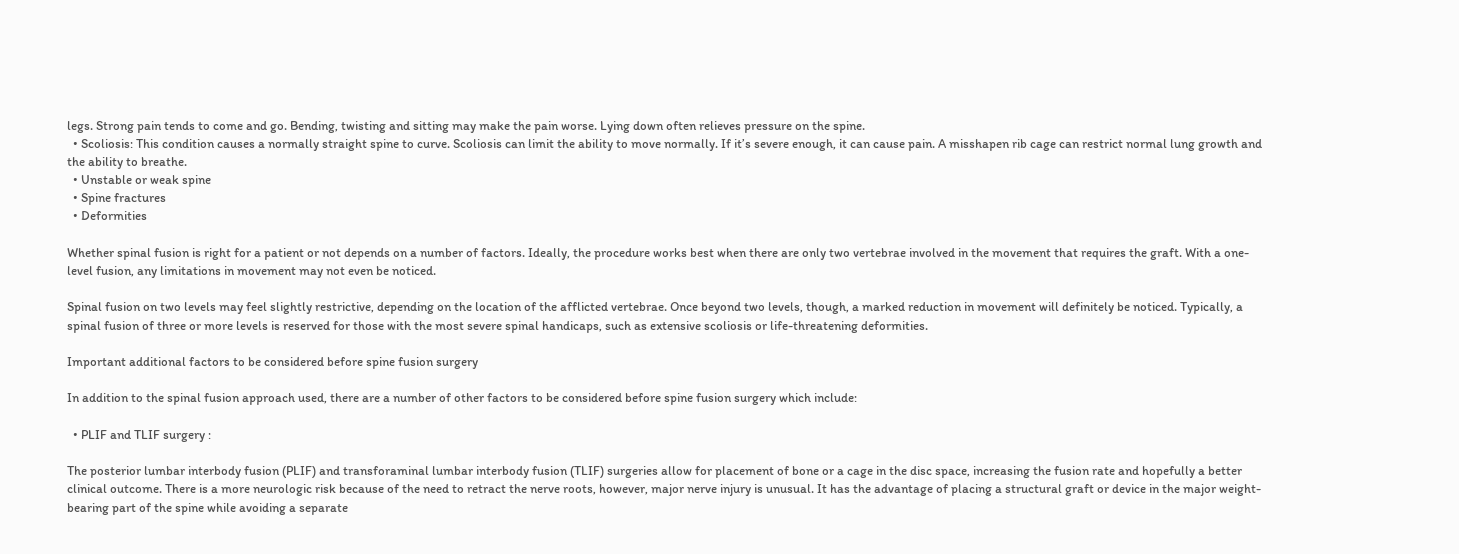legs. Strong pain tends to come and go. Bending, twisting and sitting may make the pain worse. Lying down often relieves pressure on the spine.
  • Scoliosis: This condition causes a normally straight spine to curve. Scoliosis can limit the ability to move normally. If it’s severe enough, it can cause pain. A misshapen rib cage can restrict normal lung growth and the ability to breathe.
  • Unstable or weak spine
  • Spine fractures
  • Deformities

Whether spinal fusion is right for a patient or not depends on a number of factors. Ideally, the procedure works best when there are only two vertebrae involved in the movement that requires the graft. With a one-level fusion, any limitations in movement may not even be noticed.

Spinal fusion on two levels may feel slightly restrictive, depending on the location of the afflicted vertebrae. Once beyond two levels, though, a marked reduction in movement will definitely be noticed. Typically, a spinal fusion of three or more levels is reserved for those with the most severe spinal handicaps, such as extensive scoliosis or life-threatening deformities.

Important additional factors to be considered before spine fusion surgery

In addition to the spinal fusion approach used, there are a number of other factors to be considered before spine fusion surgery which include:

  • PLIF and TLIF surgery :

The posterior lumbar interbody fusion (PLIF) and transforaminal lumbar interbody fusion (TLIF) surgeries allow for placement of bone or a cage in the disc space, increasing the fusion rate and hopefully a better clinical outcome. There is a more neurologic risk because of the need to retract the nerve roots, however, major nerve injury is unusual. It has the advantage of placing a structural graft or device in the major weight-bearing part of the spine while avoiding a separate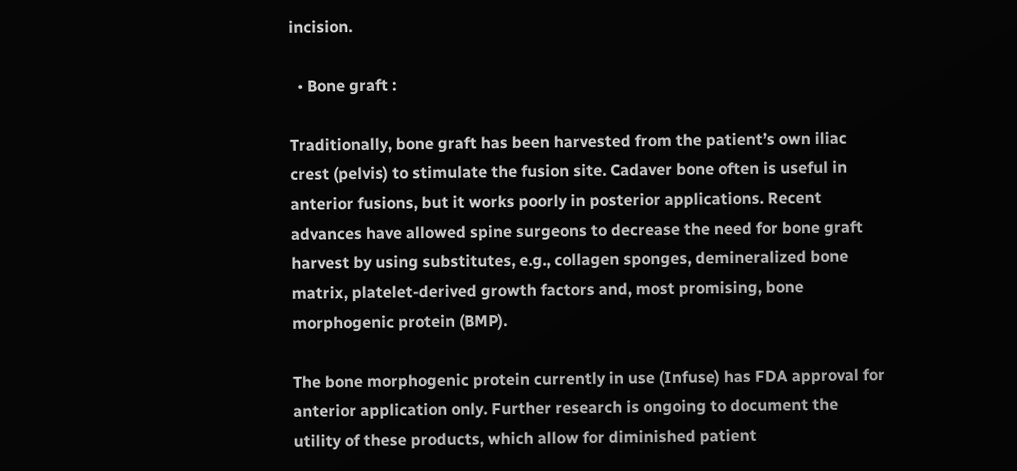incision.

  • Bone graft :

Traditionally, bone graft has been harvested from the patient’s own iliac crest (pelvis) to stimulate the fusion site. Cadaver bone often is useful in anterior fusions, but it works poorly in posterior applications. Recent advances have allowed spine surgeons to decrease the need for bone graft harvest by using substitutes, e.g., collagen sponges, demineralized bone matrix, platelet-derived growth factors and, most promising, bone morphogenic protein (BMP).

The bone morphogenic protein currently in use (Infuse) has FDA approval for anterior application only. Further research is ongoing to document the utility of these products, which allow for diminished patient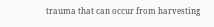trauma that can occur from harvesting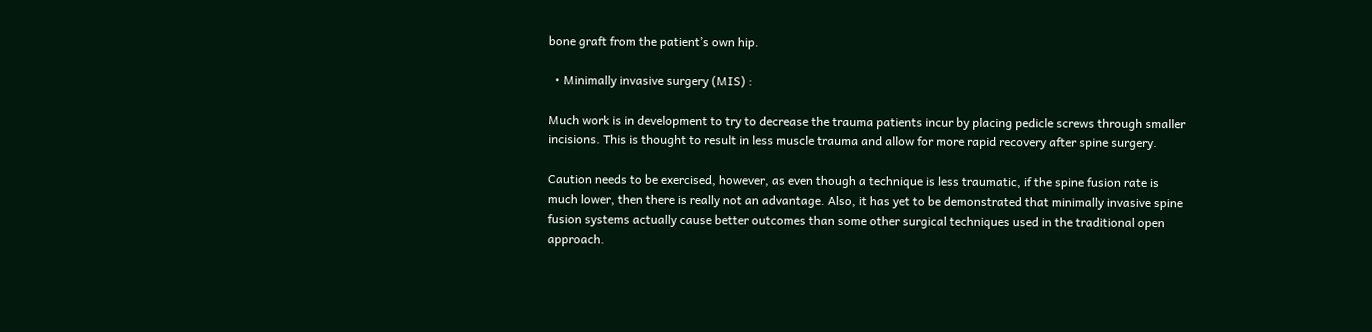bone graft from the patient’s own hip.

  • Minimally invasive surgery (MIS) :

Much work is in development to try to decrease the trauma patients incur by placing pedicle screws through smaller incisions. This is thought to result in less muscle trauma and allow for more rapid recovery after spine surgery.

Caution needs to be exercised, however, as even though a technique is less traumatic, if the spine fusion rate is much lower, then there is really not an advantage. Also, it has yet to be demonstrated that minimally invasive spine fusion systems actually cause better outcomes than some other surgical techniques used in the traditional open approach.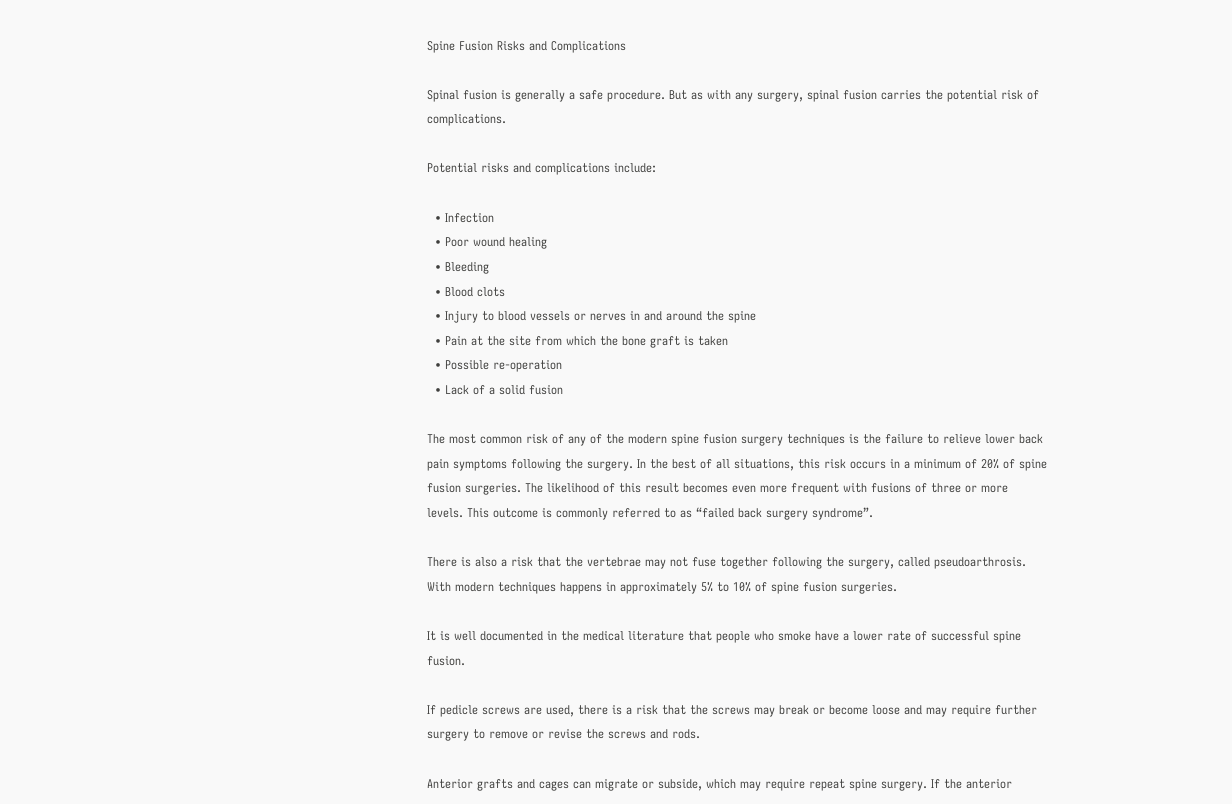Spine Fusion Risks and Complications

Spinal fusion is generally a safe procedure. But as with any surgery, spinal fusion carries the potential risk of complications.

Potential risks and complications include:

  • Infection
  • Poor wound healing
  • Bleeding
  • Blood clots
  • Injury to blood vessels or nerves in and around the spine
  • Pain at the site from which the bone graft is taken
  • Possible re-operation
  • Lack of a solid fusion

The most common risk of any of the modern spine fusion surgery techniques is the failure to relieve lower back pain symptoms following the surgery. In the best of all situations, this risk occurs in a minimum of 20% of spine fusion surgeries. The likelihood of this result becomes even more frequent with fusions of three or more levels. This outcome is commonly referred to as “failed back surgery syndrome”.

There is also a risk that the vertebrae may not fuse together following the surgery, called pseudoarthrosis. With modern techniques happens in approximately 5% to 10% of spine fusion surgeries.

It is well documented in the medical literature that people who smoke have a lower rate of successful spine fusion.

If pedicle screws are used, there is a risk that the screws may break or become loose and may require further surgery to remove or revise the screws and rods.

Anterior grafts and cages can migrate or subside, which may require repeat spine surgery. If the anterior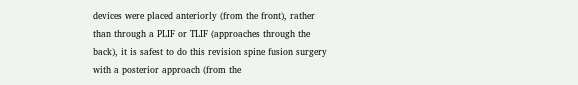devices were placed anteriorly (from the front), rather than through a PLIF or TLIF (approaches through the back), it is safest to do this revision spine fusion surgery with a posterior approach (from the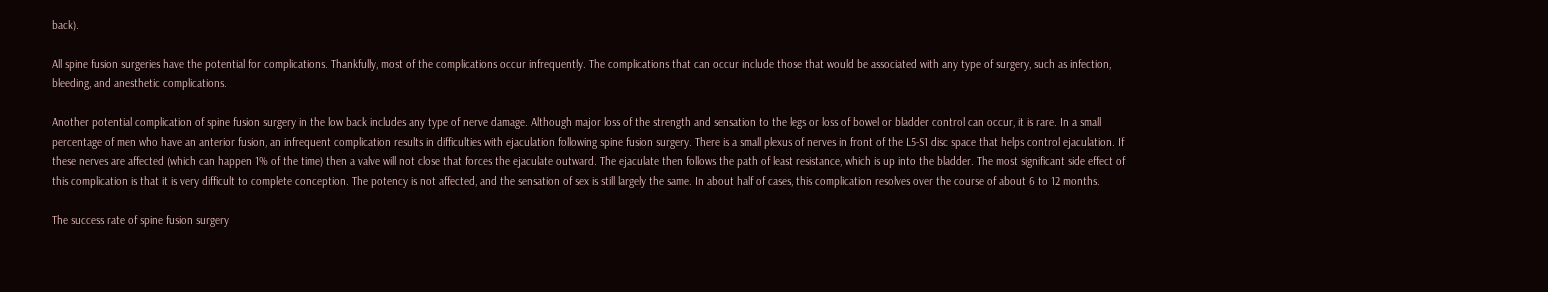back).

All spine fusion surgeries have the potential for complications. Thankfully, most of the complications occur infrequently. The complications that can occur include those that would be associated with any type of surgery, such as infection, bleeding, and anesthetic complications.

Another potential complication of spine fusion surgery in the low back includes any type of nerve damage. Although major loss of the strength and sensation to the legs or loss of bowel or bladder control can occur, it is rare. In a small percentage of men who have an anterior fusion, an infrequent complication results in difficulties with ejaculation following spine fusion surgery. There is a small plexus of nerves in front of the L5-S1 disc space that helps control ejaculation. If these nerves are affected (which can happen 1% of the time) then a valve will not close that forces the ejaculate outward. The ejaculate then follows the path of least resistance, which is up into the bladder. The most significant side effect of this complication is that it is very difficult to complete conception. The potency is not affected, and the sensation of sex is still largely the same. In about half of cases, this complication resolves over the course of about 6 to 12 months.

The success rate of spine fusion surgery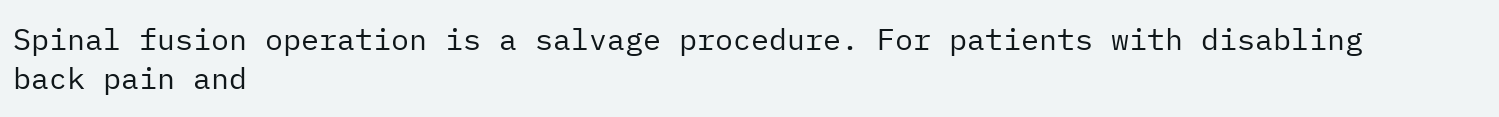Spinal fusion operation is a salvage procedure. For patients with disabling back pain and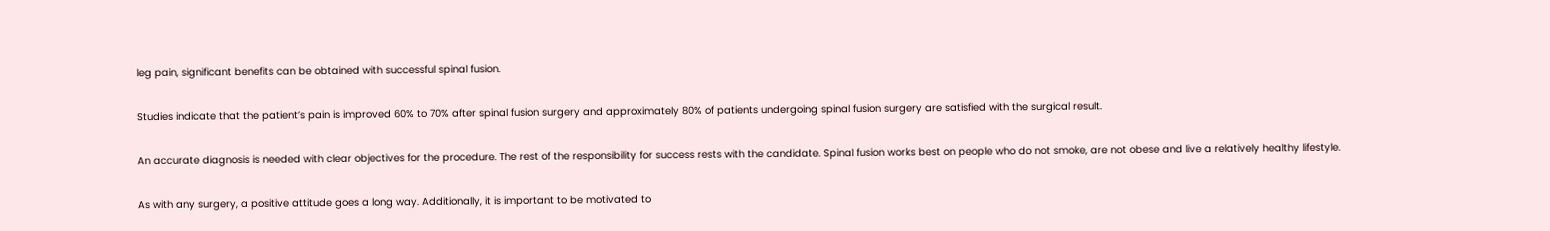leg pain, significant benefits can be obtained with successful spinal fusion.

Studies indicate that the patient’s pain is improved 60% to 70% after spinal fusion surgery and approximately 80% of patients undergoing spinal fusion surgery are satisfied with the surgical result.

An accurate diagnosis is needed with clear objectives for the procedure. The rest of the responsibility for success rests with the candidate. Spinal fusion works best on people who do not smoke, are not obese and live a relatively healthy lifestyle.

As with any surgery, a positive attitude goes a long way. Additionally, it is important to be motivated to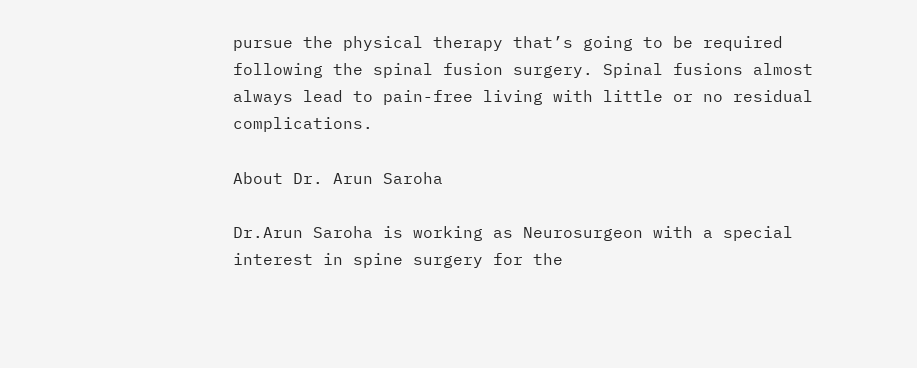pursue the physical therapy that’s going to be required following the spinal fusion surgery. Spinal fusions almost always lead to pain-free living with little or no residual complications.

About Dr. Arun Saroha

Dr.Arun Saroha is working as Neurosurgeon with a special interest in spine surgery for the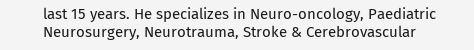last 15 years. He specializes in Neuro-oncology, Paediatric Neurosurgery, Neurotrauma, Stroke & Cerebrovascular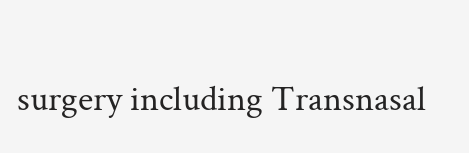surgery including Transnasal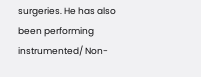surgeries. He has also been performing instrumented/ Non-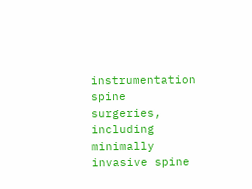instrumentation spine surgeries, including minimally invasive spine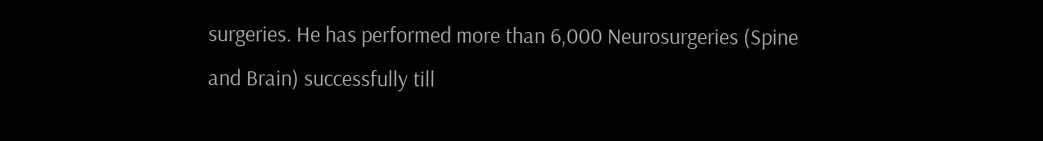surgeries. He has performed more than 6,000 Neurosurgeries (Spine and Brain) successfully till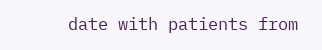date with patients from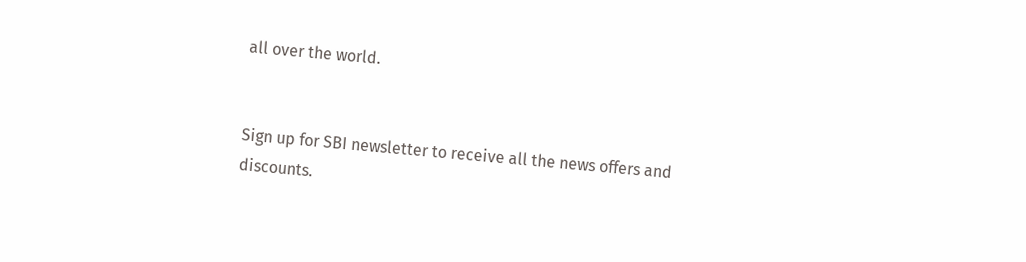all over the world.


Sign up for SBI newsletter to receive all the news offers and discounts.